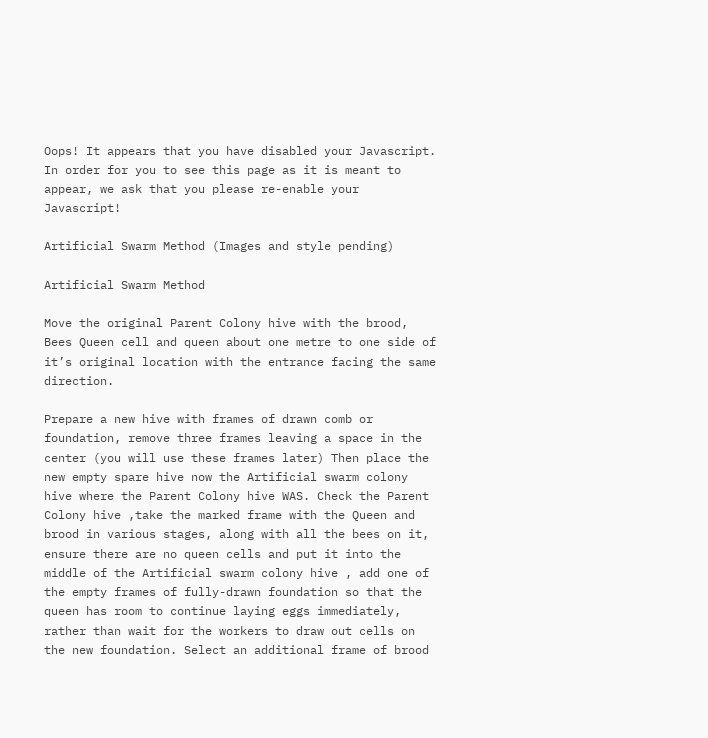Oops! It appears that you have disabled your Javascript. In order for you to see this page as it is meant to appear, we ask that you please re-enable your Javascript!

Artificial Swarm Method (Images and style pending)

Artificial Swarm Method

Move the original Parent Colony hive with the brood, Bees Queen cell and queen about one metre to one side of it’s original location with the entrance facing the same direction.

Prepare a new hive with frames of drawn comb or foundation, remove three frames leaving a space in the center (you will use these frames later) Then place the new empty spare hive now the Artificial swarm colony hive where the Parent Colony hive WAS. Check the Parent Colony hive ,take the marked frame with the Queen and brood in various stages, along with all the bees on it, ensure there are no queen cells and put it into the middle of the Artificial swarm colony hive , add one of the empty frames of fully-drawn foundation so that the queen has room to continue laying eggs immediately, rather than wait for the workers to draw out cells on the new foundation. Select an additional frame of brood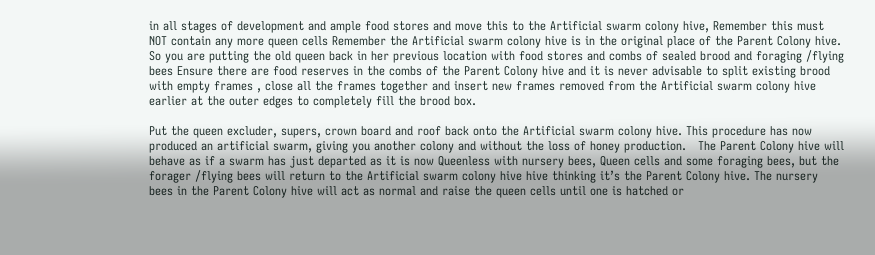in all stages of development and ample food stores and move this to the Artificial swarm colony hive, Remember this must NOT contain any more queen cells Remember the Artificial swarm colony hive is in the original place of the Parent Colony hive. So you are putting the old queen back in her previous location with food stores and combs of sealed brood and foraging /flying bees Ensure there are food reserves in the combs of the Parent Colony hive and it is never advisable to split existing brood with empty frames , close all the frames together and insert new frames removed from the Artificial swarm colony hive earlier at the outer edges to completely fill the brood box.

Put the queen excluder, supers, crown board and roof back onto the Artificial swarm colony hive. This procedure has now produced an artificial swarm, giving you another colony and without the loss of honey production.   The Parent Colony hive will behave as if a swarm has just departed as it is now Queenless with nursery bees, Queen cells and some foraging bees, but the forager /flying bees will return to the Artificial swarm colony hive hive thinking it’s the Parent Colony hive. The nursery bees in the Parent Colony hive will act as normal and raise the queen cells until one is hatched or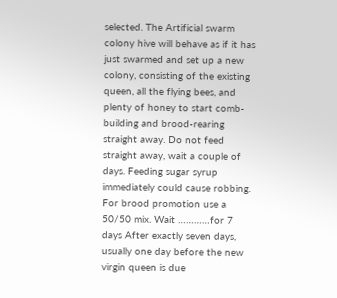selected. The Artificial swarm colony hive will behave as if it has just swarmed and set up a new colony, consisting of the existing queen, all the flying bees, and plenty of honey to start comb-building and brood-rearing straight away. Do not feed straight away, wait a couple of days. Feeding sugar syrup immediately could cause robbing. For brood promotion use a 50/50 mix. Wait …………for 7 days After exactly seven days, usually one day before the new virgin queen is due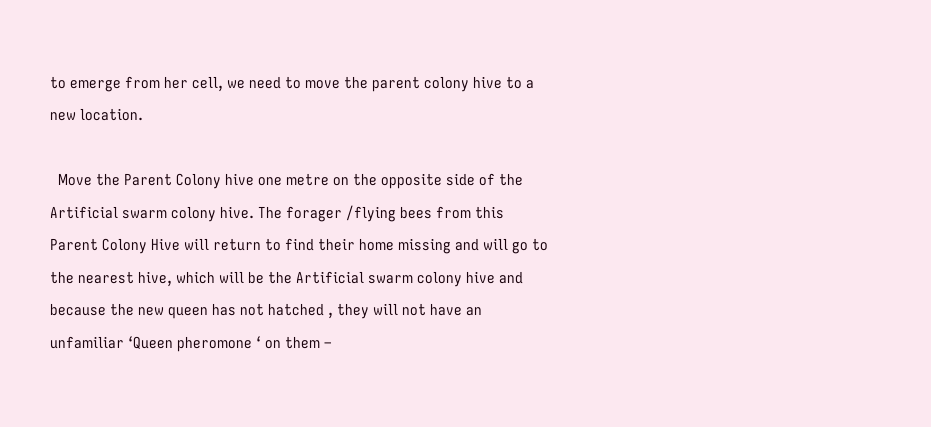to emerge from her cell, we need to move the parent colony hive to a new location.

  Move the Parent Colony hive one metre on the opposite side of the Artificial swarm colony hive. The forager /flying bees from this Parent Colony Hive will return to find their home missing and will go to the nearest hive, which will be the Artificial swarm colony hive and because the new queen has not hatched , they will not have an unfamiliar ‘Queen pheromone ‘ on them –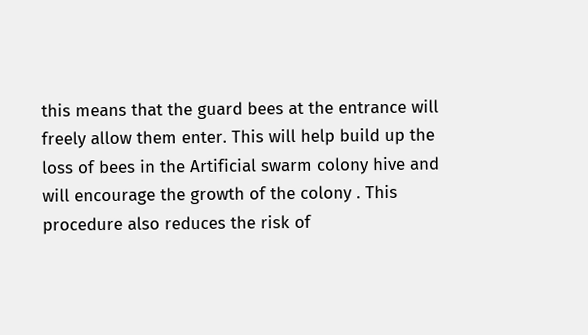this means that the guard bees at the entrance will freely allow them enter. This will help build up the loss of bees in the Artificial swarm colony hive and will encourage the growth of the colony . This procedure also reduces the risk of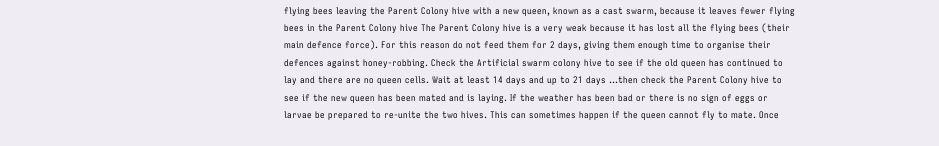flying bees leaving the Parent Colony hive with a new queen, known as a cast swarm, because it leaves fewer flying bees in the Parent Colony hive The Parent Colony hive is a very weak because it has lost all the flying bees (their main defence force). For this reason do not feed them for 2 days, giving them enough time to organise their defences against honey-robbing. Check the Artificial swarm colony hive to see if the old queen has continued to lay and there are no queen cells. Wait at least 14 days and up to 21 days …then check the Parent Colony hive to see if the new queen has been mated and is laying. If the weather has been bad or there is no sign of eggs or larvae be prepared to re-unite the two hives. This can sometimes happen if the queen cannot fly to mate. Once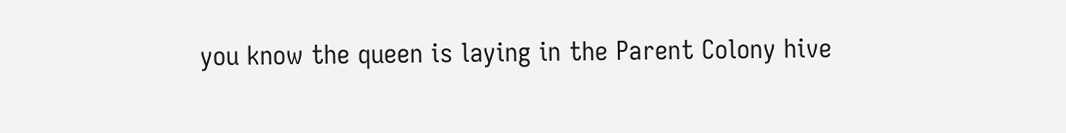you know the queen is laying in the Parent Colony hive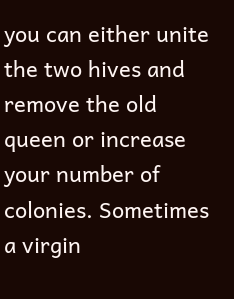you can either unite the two hives and remove the old queen or increase your number of colonies. Sometimes a virgin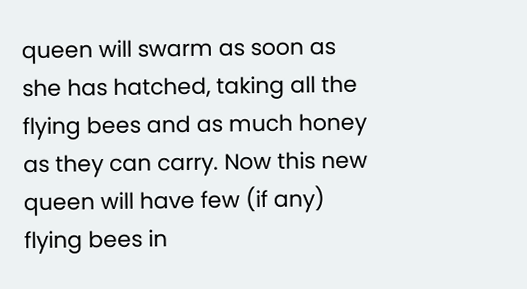queen will swarm as soon as she has hatched, taking all the flying bees and as much honey as they can carry. Now this new queen will have few (if any) flying bees in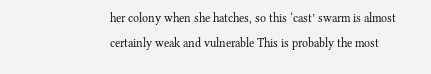her colony when she hatches, so this ‘cast’ swarm is almost certainly weak and vulnerable This is probably the most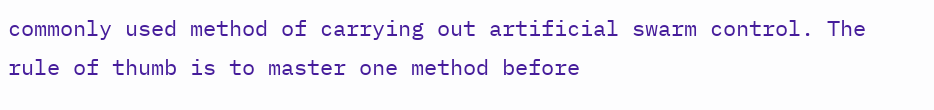commonly used method of carrying out artificial swarm control. The rule of thumb is to master one method before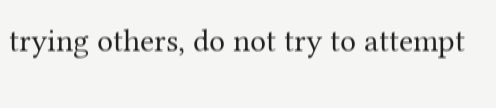trying others, do not try to attempt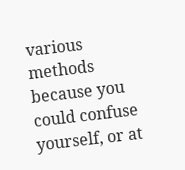various methods because you could confuse yourself, or at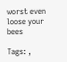worst even loose your bees

Tags: ,